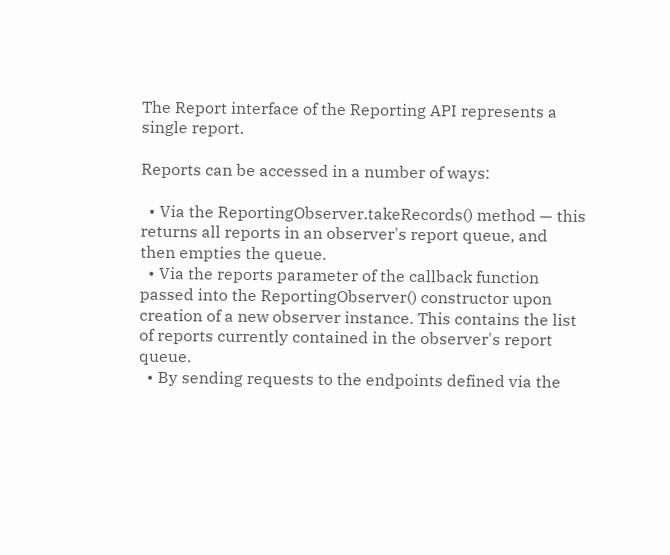The Report interface of the Reporting API represents a single report.

Reports can be accessed in a number of ways:

  • Via the ReportingObserver.takeRecords() method — this returns all reports in an observer's report queue, and then empties the queue.
  • Via the reports parameter of the callback function passed into the ReportingObserver() constructor upon creation of a new observer instance. This contains the list of reports currently contained in the observer's report queue.
  • By sending requests to the endpoints defined via the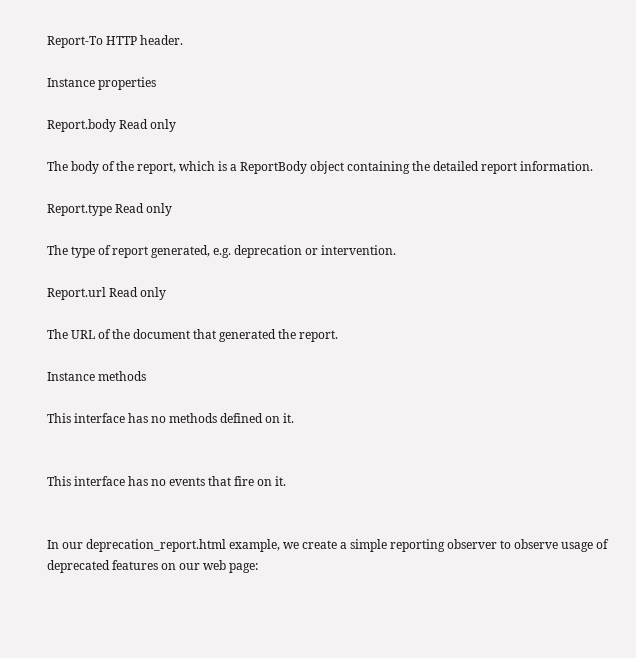Report-To HTTP header.

Instance properties

Report.body Read only

The body of the report, which is a ReportBody object containing the detailed report information.

Report.type Read only

The type of report generated, e.g. deprecation or intervention.

Report.url Read only

The URL of the document that generated the report.

Instance methods

This interface has no methods defined on it.


This interface has no events that fire on it.


In our deprecation_report.html example, we create a simple reporting observer to observe usage of deprecated features on our web page: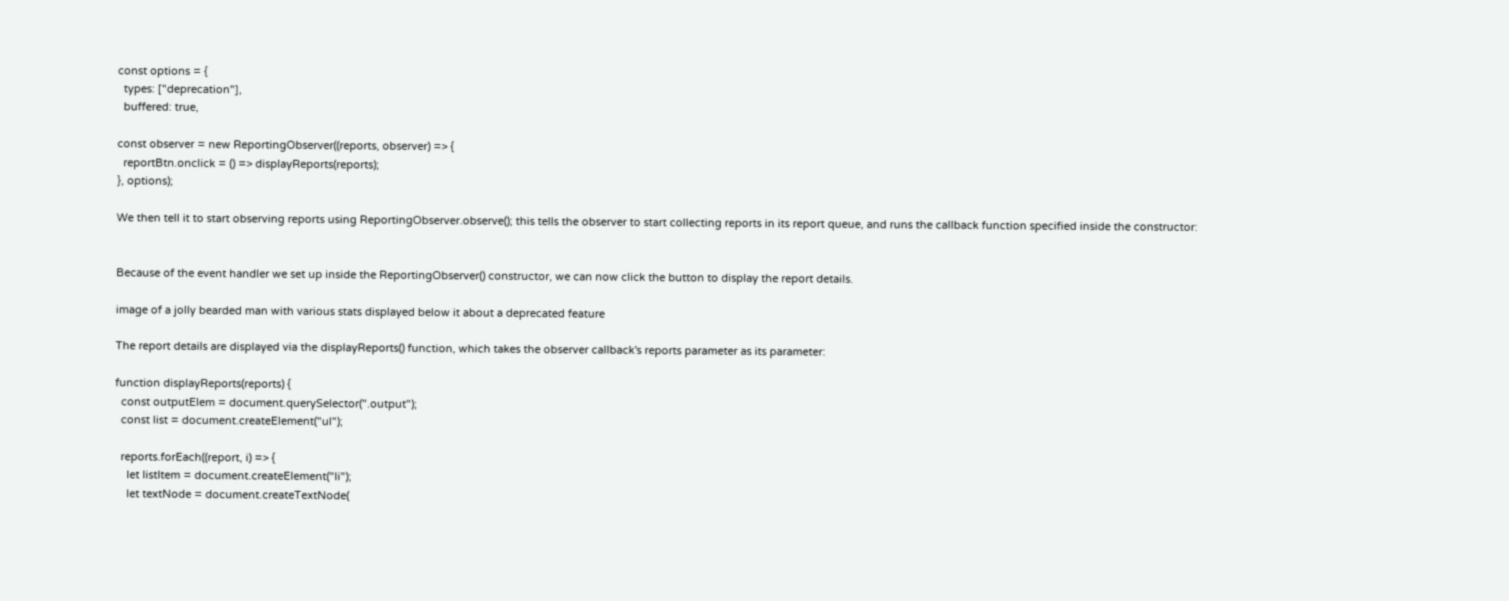const options = {
  types: ["deprecation"],
  buffered: true,

const observer = new ReportingObserver((reports, observer) => {
  reportBtn.onclick = () => displayReports(reports);
}, options);

We then tell it to start observing reports using ReportingObserver.observe(); this tells the observer to start collecting reports in its report queue, and runs the callback function specified inside the constructor:


Because of the event handler we set up inside the ReportingObserver() constructor, we can now click the button to display the report details.

image of a jolly bearded man with various stats displayed below it about a deprecated feature

The report details are displayed via the displayReports() function, which takes the observer callback's reports parameter as its parameter:

function displayReports(reports) {
  const outputElem = document.querySelector(".output");
  const list = document.createElement("ul");

  reports.forEach((report, i) => {
    let listItem = document.createElement("li");
    let textNode = document.createTextNode(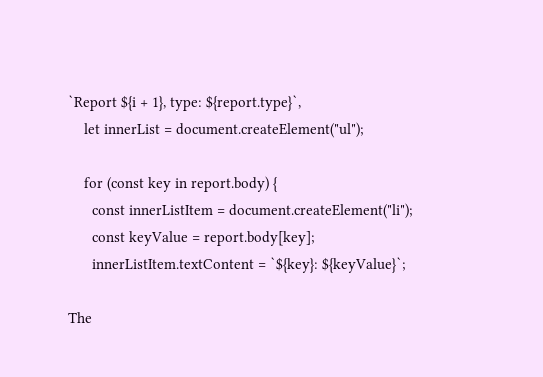`Report ${i + 1}, type: ${report.type}`,
    let innerList = document.createElement("ul");

    for (const key in report.body) {
      const innerListItem = document.createElement("li");
      const keyValue = report.body[key];
      innerListItem.textContent = `${key}: ${keyValue}`;

The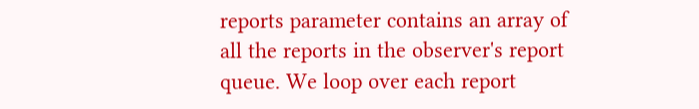reports parameter contains an array of all the reports in the observer's report queue. We loop over each report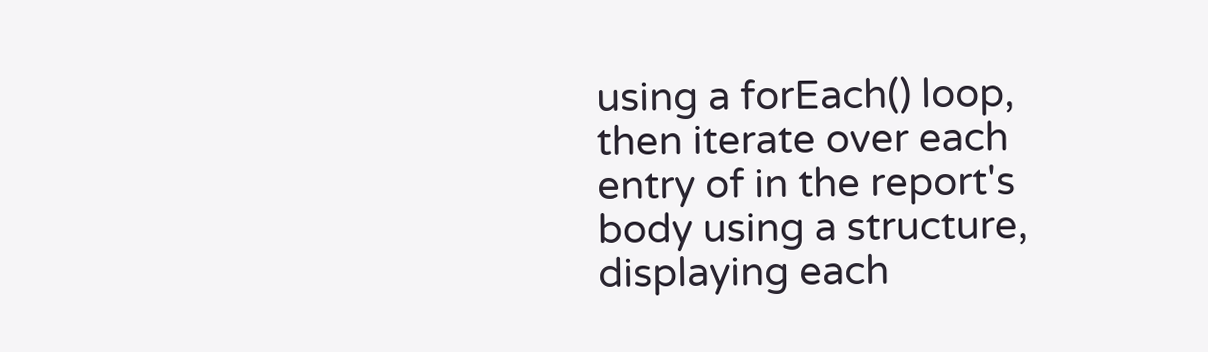using a forEach() loop, then iterate over each entry of in the report's body using a structure, displaying each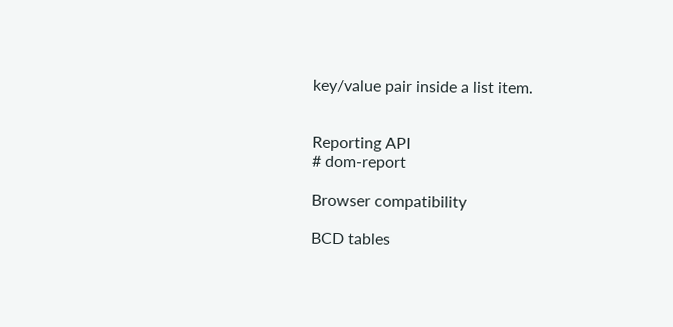key/value pair inside a list item.


Reporting API
# dom-report

Browser compatibility

BCD tables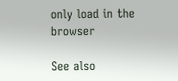only load in the browser

See also